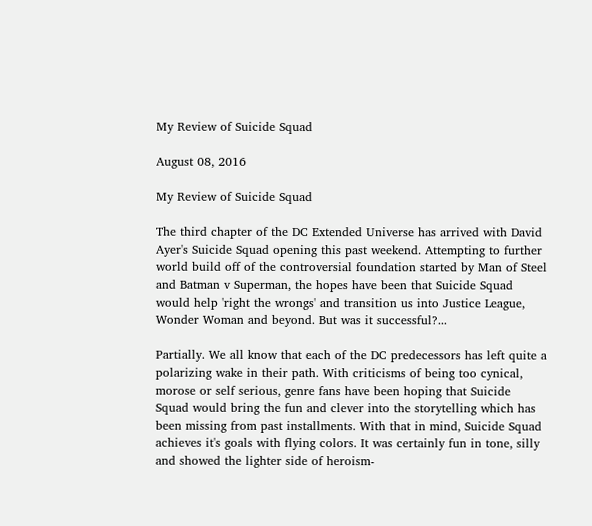My Review of Suicide Squad

August 08, 2016

My Review of Suicide Squad

The third chapter of the DC Extended Universe has arrived with David Ayer's Suicide Squad opening this past weekend. Attempting to further world build off of the controversial foundation started by Man of Steel and Batman v Superman, the hopes have been that Suicide Squad would help 'right the wrongs' and transition us into Justice League, Wonder Woman and beyond. But was it successful?...

Partially. We all know that each of the DC predecessors has left quite a polarizing wake in their path. With criticisms of being too cynical, morose or self serious, genre fans have been hoping that Suicide Squad would bring the fun and clever into the storytelling which has been missing from past installments. With that in mind, Suicide Squad achieves it's goals with flying colors. It was certainly fun in tone, silly and showed the lighter side of heroism-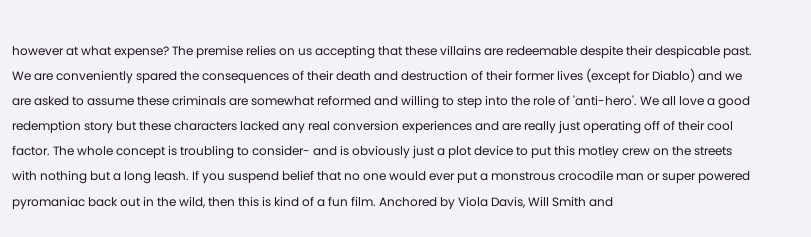however at what expense? The premise relies on us accepting that these villains are redeemable despite their despicable past. We are conveniently spared the consequences of their death and destruction of their former lives (except for Diablo) and we are asked to assume these criminals are somewhat reformed and willing to step into the role of 'anti-hero'. We all love a good redemption story but these characters lacked any real conversion experiences and are really just operating off of their cool factor. The whole concept is troubling to consider- and is obviously just a plot device to put this motley crew on the streets with nothing but a long leash. If you suspend belief that no one would ever put a monstrous crocodile man or super powered pyromaniac back out in the wild, then this is kind of a fun film. Anchored by Viola Davis, Will Smith and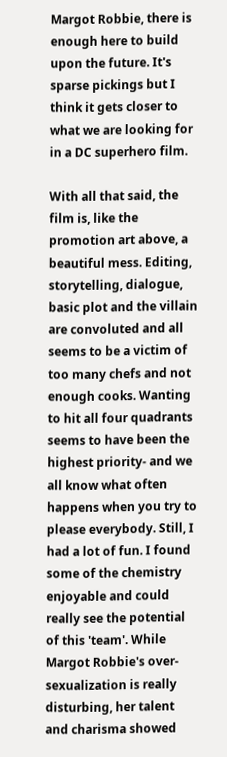Margot Robbie, there is enough here to build upon the future. It's sparse pickings but I think it gets closer to what we are looking for in a DC superhero film.

With all that said, the film is, like the promotion art above, a beautiful mess. Editing, storytelling, dialogue, basic plot and the villain are convoluted and all seems to be a victim of too many chefs and not enough cooks. Wanting to hit all four quadrants seems to have been the highest priority- and we all know what often happens when you try to please everybody. Still, I had a lot of fun. I found some of the chemistry enjoyable and could really see the potential of this 'team'. While Margot Robbie's over-sexualization is really disturbing, her talent and charisma showed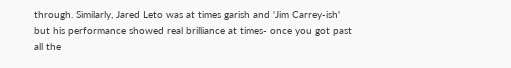through. Similarly, Jared Leto was at times garish and 'Jim Carrey-ish' but his performance showed real brilliance at times- once you got past all the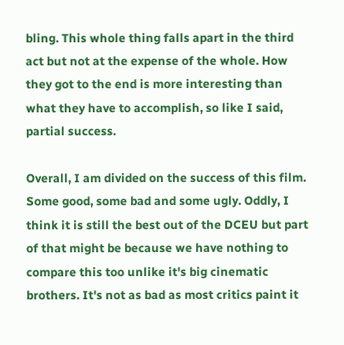bling. This whole thing falls apart in the third act but not at the expense of the whole. How they got to the end is more interesting than what they have to accomplish, so like I said, partial success.

Overall, I am divided on the success of this film. Some good, some bad and some ugly. Oddly, I think it is still the best out of the DCEU but part of that might be because we have nothing to compare this too unlike it's big cinematic brothers. It's not as bad as most critics paint it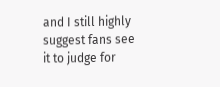and I still highly suggest fans see it to judge for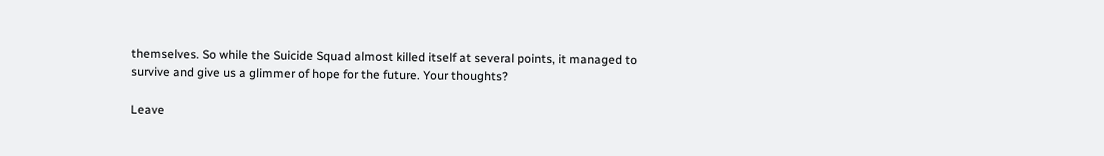themselves. So while the Suicide Squad almost killed itself at several points, it managed to survive and give us a glimmer of hope for the future. Your thoughts?

Leave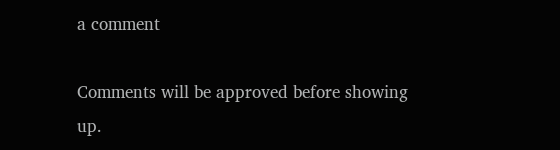a comment

Comments will be approved before showing up.